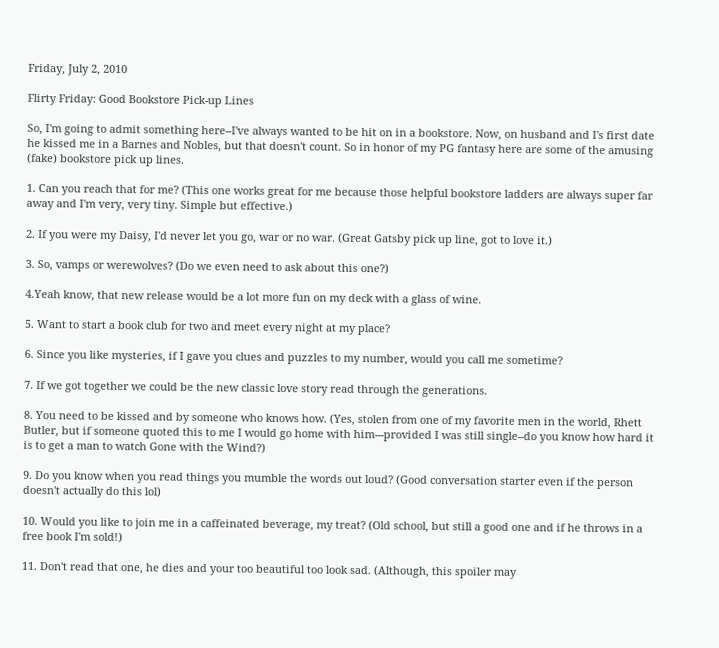Friday, July 2, 2010

Flirty Friday: Good Bookstore Pick-up Lines

So, I'm going to admit something here--I've always wanted to be hit on in a bookstore. Now, on husband and I's first date he kissed me in a Barnes and Nobles, but that doesn't count. So in honor of my PG fantasy here are some of the amusing (fake) bookstore pick up lines.

1. Can you reach that for me? (This one works great for me because those helpful bookstore ladders are always super far away and I'm very, very tiny. Simple but effective.)

2. If you were my Daisy, I'd never let you go, war or no war. (Great Gatsby pick up line, got to love it.)

3. So, vamps or werewolves? (Do we even need to ask about this one?)

4.Yeah know, that new release would be a lot more fun on my deck with a glass of wine.

5. Want to start a book club for two and meet every night at my place?

6. Since you like mysteries, if I gave you clues and puzzles to my number, would you call me sometime?

7. If we got together we could be the new classic love story read through the generations.

8. You need to be kissed and by someone who knows how. (Yes, stolen from one of my favorite men in the world, Rhett Butler, but if someone quoted this to me I would go home with him---provided I was still single--do you know how hard it is to get a man to watch Gone with the Wind?)

9. Do you know when you read things you mumble the words out loud? (Good conversation starter even if the person doesn't actually do this lol)

10. Would you like to join me in a caffeinated beverage, my treat? (Old school, but still a good one and if he throws in a free book I'm sold!)

11. Don't read that one, he dies and your too beautiful too look sad. (Although, this spoiler may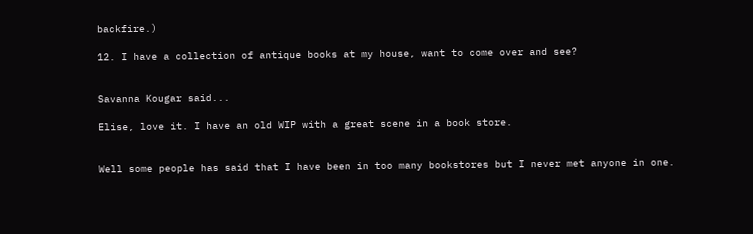backfire.)

12. I have a collection of antique books at my house, want to come over and see?


Savanna Kougar said...

Elise, love it. I have an old WIP with a great scene in a book store.


Well some people has said that I have been in too many bookstores but I never met anyone in one.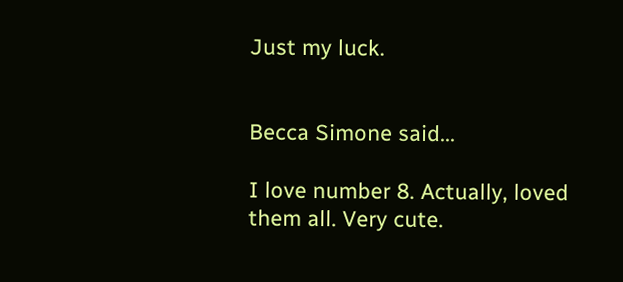Just my luck.


Becca Simone said...

I love number 8. Actually, loved them all. Very cute.